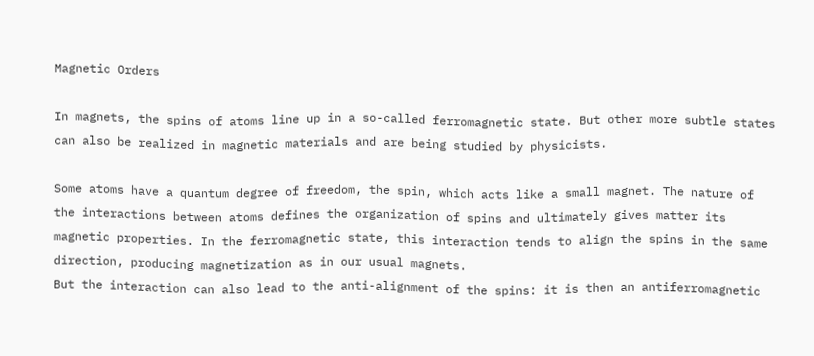Magnetic Orders

In magnets, the spins of atoms line up in a so-called ferromagnetic state. But other more subtle states can also be realized in magnetic materials and are being studied by physicists.

Some atoms have a quantum degree of freedom, the spin, which acts like a small magnet. The nature of the interactions between atoms defines the organization of spins and ultimately gives matter its magnetic properties. In the ferromagnetic state, this interaction tends to align the spins in the same direction, producing magnetization as in our usual magnets.
But the interaction can also lead to the anti-alignment of the spins: it is then an antiferromagnetic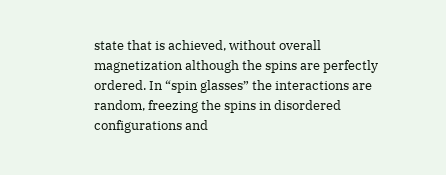state that is achieved, without overall magnetization although the spins are perfectly ordered. In “spin glasses” the interactions are random, freezing the spins in disordered configurations and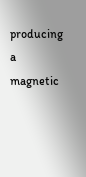producing a magnetic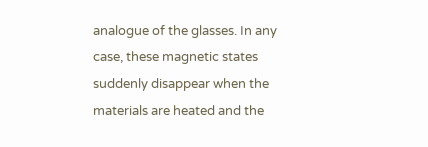analogue of the glasses. In any case, these magnetic states suddenly disappear when the materials are heated and the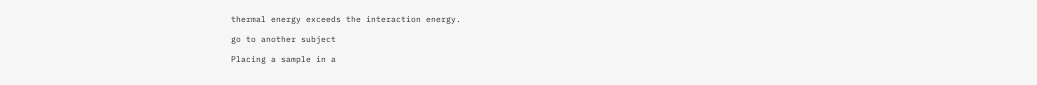thermal energy exceeds the interaction energy.

go to another subject

Placing a sample in a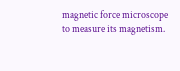magnetic force microscope to measure its magnetism.